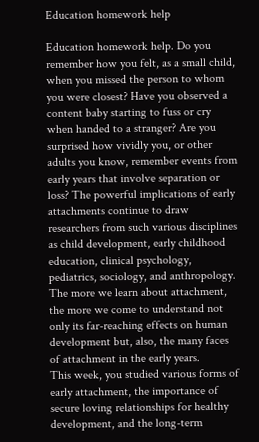Education homework help

Education homework help. Do you remember how you felt, as a small child, when you missed the person to whom you were closest? Have you observed a content baby starting to fuss or cry when handed to a stranger? Are you surprised how vividly you, or other adults you know, remember events from early years that involve separation or loss? The powerful implications of early attachments continue to draw researchers from such various disciplines as child development, early childhood education, clinical psychology, pediatrics, sociology, and anthropology. The more we learn about attachment, the more we come to understand not only its far-reaching effects on human development but, also, the many faces of attachment in the early years.
This week, you studied various forms of early attachment, the importance of secure loving relationships for healthy development, and the long-term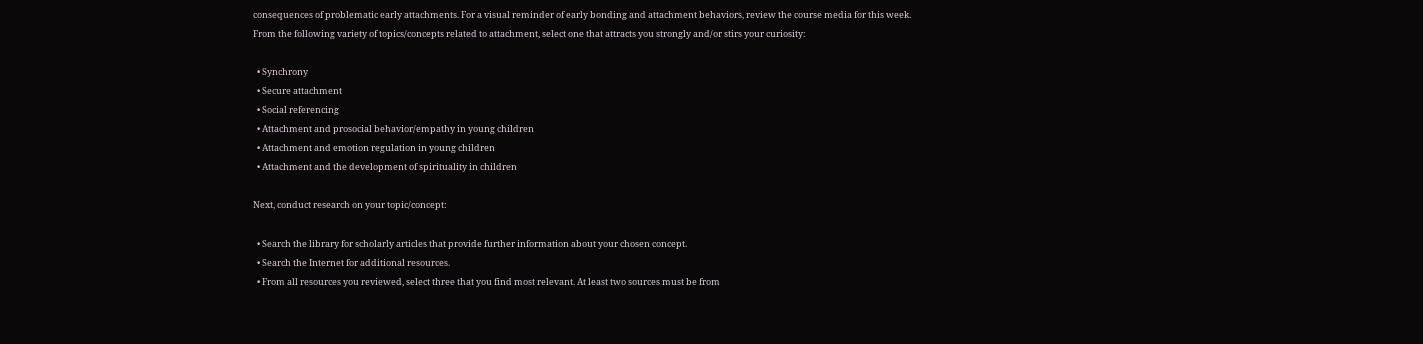consequences of problematic early attachments. For a visual reminder of early bonding and attachment behaviors, review the course media for this week.
From the following variety of topics/concepts related to attachment, select one that attracts you strongly and/or stirs your curiosity:

  • Synchrony
  • Secure attachment
  • Social referencing
  • Attachment and prosocial behavior/empathy in young children
  • Attachment and emotion regulation in young children
  • Attachment and the development of spirituality in children

Next, conduct research on your topic/concept:

  • Search the library for scholarly articles that provide further information about your chosen concept.
  • Search the Internet for additional resources.
  • From all resources you reviewed, select three that you find most relevant. At least two sources must be from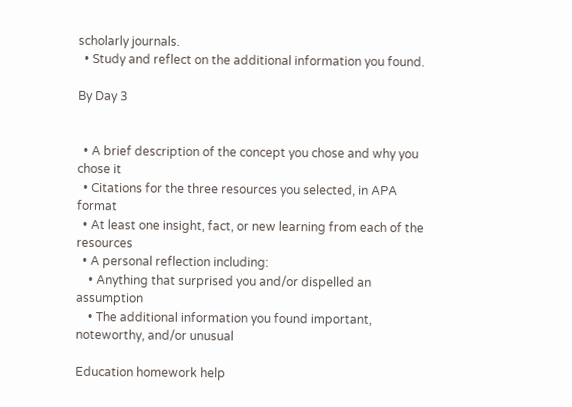scholarly journals.
  • Study and reflect on the additional information you found.

By Day 3


  • A brief description of the concept you chose and why you chose it
  • Citations for the three resources you selected, in APA format
  • At least one insight, fact, or new learning from each of the resources
  • A personal reflection including:
    • Anything that surprised you and/or dispelled an assumption
    • The additional information you found important, noteworthy, and/or unusual

Education homework help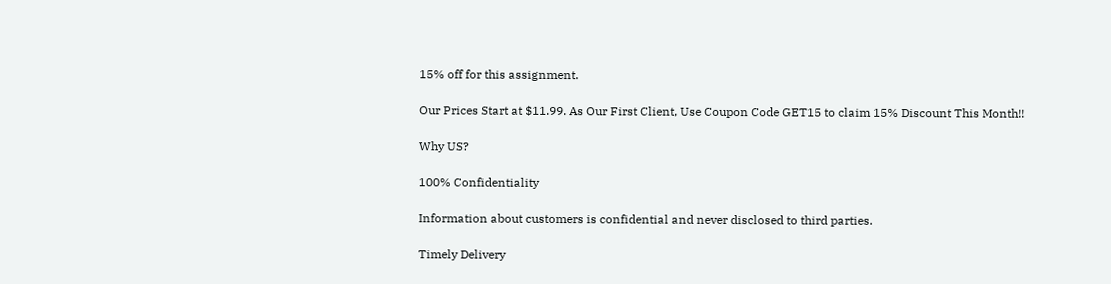15% off for this assignment.

Our Prices Start at $11.99. As Our First Client, Use Coupon Code GET15 to claim 15% Discount This Month!!

Why US?

100% Confidentiality

Information about customers is confidential and never disclosed to third parties.

Timely Delivery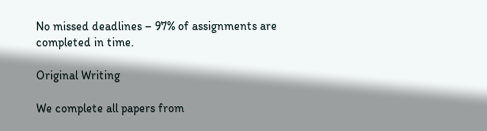No missed deadlines – 97% of assignments are completed in time.

Original Writing

We complete all papers from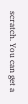scratch. You can get a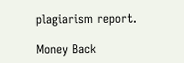plagiarism report.

Money Back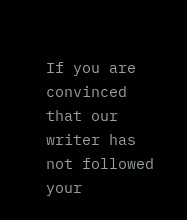If you are convinced that our writer has not followed your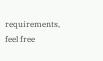requirements, feel free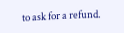to ask for a refund.